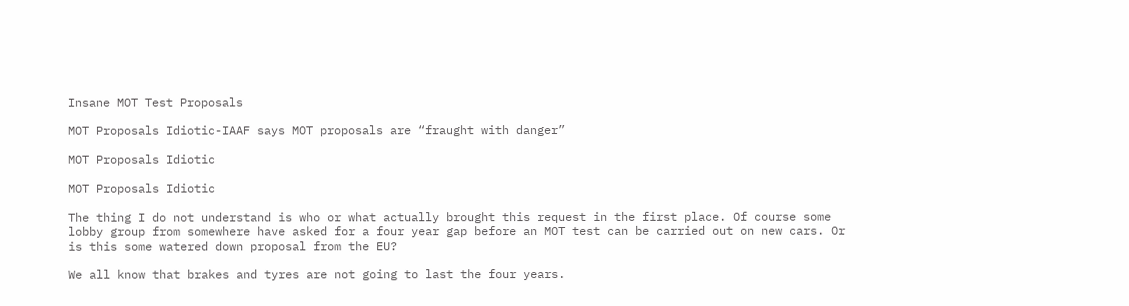Insane MOT Test Proposals

MOT Proposals Idiotic-IAAF says MOT proposals are “fraught with danger”

MOT Proposals Idiotic

MOT Proposals Idiotic

The thing I do not understand is who or what actually brought this request in the first place. Of course some lobby group from somewhere have asked for a four year gap before an MOT test can be carried out on new cars. Or is this some watered down proposal from the EU?

We all know that brakes and tyres are not going to last the four years.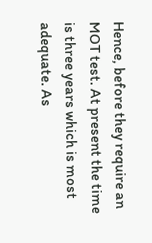Hence, before they require an MOT test. At present the time is three years which is most adequate. As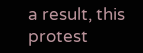a result, this protest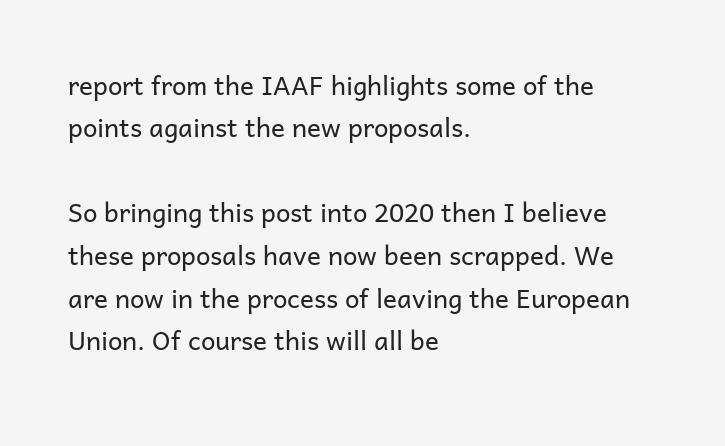report from the IAAF highlights some of the points against the new proposals.

So bringing this post into 2020 then I believe these proposals have now been scrapped. We are now in the process of leaving the European Union. Of course this will all be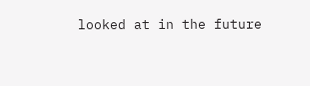looked at in the future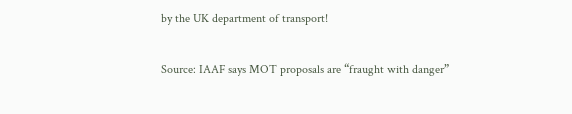by the UK department of transport!

Source: IAAF says MOT proposals are “fraught with danger”